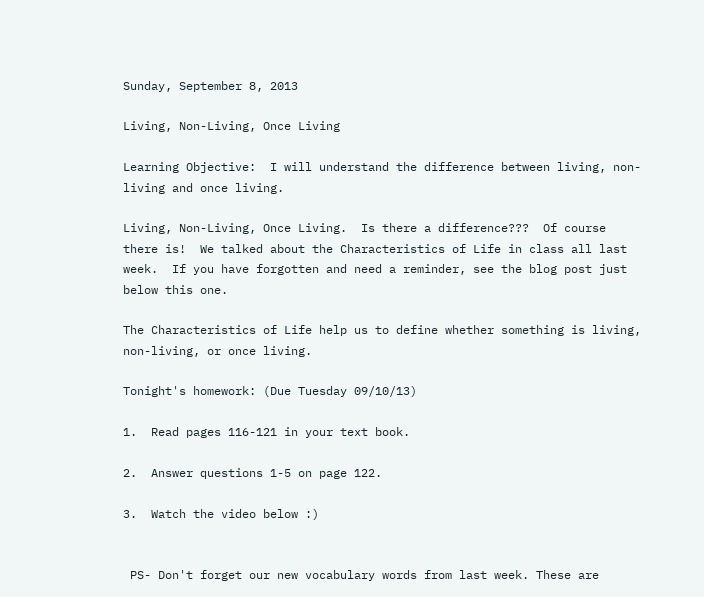Sunday, September 8, 2013

Living, Non-Living, Once Living

Learning Objective:  I will understand the difference between living, non-living and once living.

Living, Non-Living, Once Living.  Is there a difference???  Of course there is!  We talked about the Characteristics of Life in class all last week.  If you have forgotten and need a reminder, see the blog post just below this one.

The Characteristics of Life help us to define whether something is living, non-living, or once living.

Tonight's homework: (Due Tuesday 09/10/13)

1.  Read pages 116-121 in your text book.

2.  Answer questions 1-5 on page 122.

3.  Watch the video below :)


 PS- Don't forget our new vocabulary words from last week. These are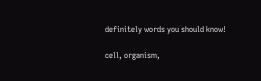definitely words you should know!

cell, organism,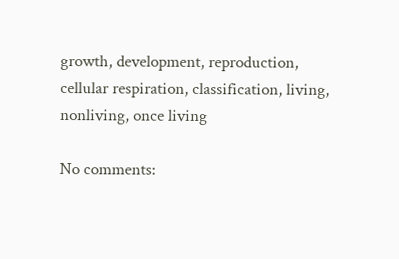growth, development, reproduction,
cellular respiration, classification, living, nonliving, once living

No comments: